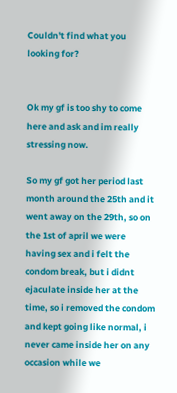Couldn't find what you looking for?


Ok my gf is too shy to come here and ask and im really stressing now.

So my gf got her period last month around the 25th and it went away on the 29th, so on the 1st of april we were having sex and i felt the condom break, but i didnt ejaculate inside her at the time, so i removed the condom and kept going like normal, i never came inside her on any occasion while we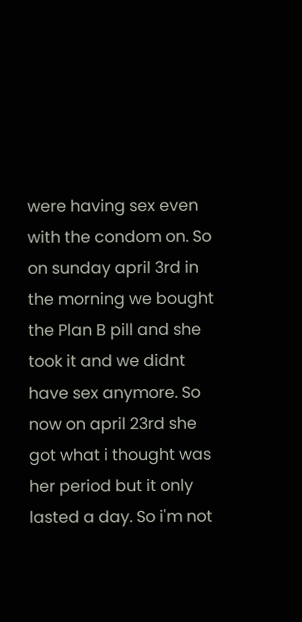were having sex even with the condom on. So on sunday april 3rd in the morning we bought the Plan B pill and she took it and we didnt have sex anymore. So now on april 23rd she got what i thought was her period but it only lasted a day. So i'm not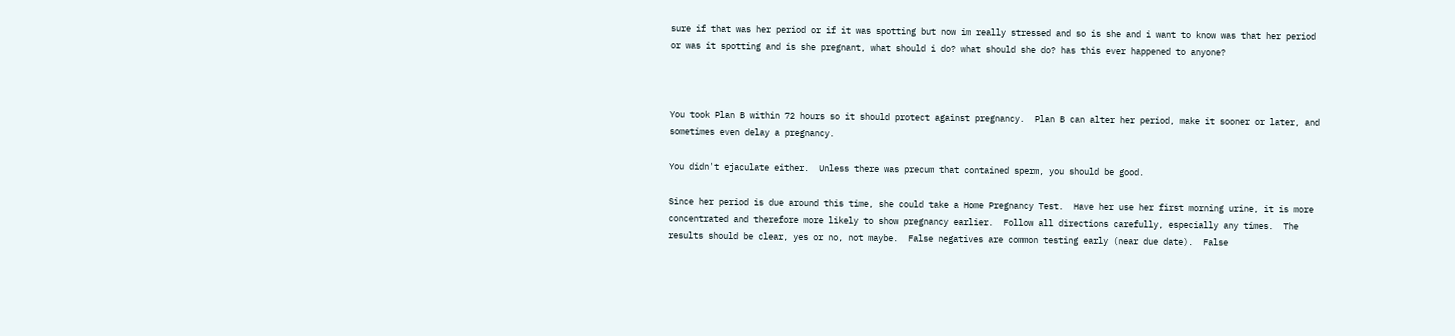sure if that was her period or if it was spotting but now im really stressed and so is she and i want to know was that her period or was it spotting and is she pregnant, what should i do? what should she do? has this ever happened to anyone?



You took Plan B within 72 hours so it should protect against pregnancy.  Plan B can alter her period, make it sooner or later, and sometimes even delay a pregnancy.

You didn't ejaculate either.  Unless there was precum that contained sperm, you should be good.

Since her period is due around this time, she could take a Home Pregnancy Test.  Have her use her first morning urine, it is more concentrated and therefore more likely to show pregnancy earlier.  Follow all directions carefully, especially any times.  The results should be clear, yes or no, not maybe.  False negatives are common testing early (near due date).  False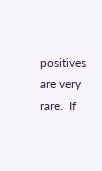positives are very rare.  If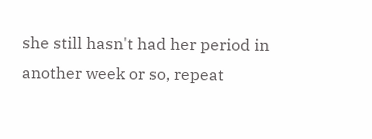she still hasn't had her period in another week or so, repeat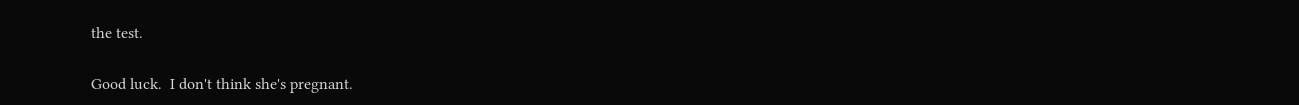the test.

Good luck.  I don't think she's pregnant.